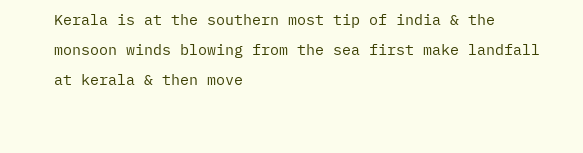Kerala is at the southern most tip of india & the monsoon winds blowing from the sea first make landfall at kerala & then move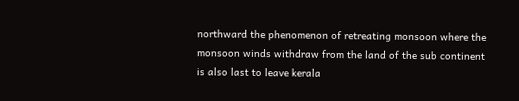northward the phenomenon of retreating monsoon where the monsoon winds withdraw from the land of the sub continent is also last to leave kerala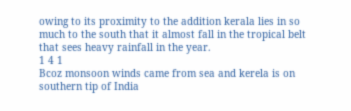owing to its proximity to the addition kerala lies in so much to the south that it almost fall in the tropical belt that sees heavy rainfall in the year.
1 4 1
Bcoz monsoon winds came from sea and kerela is on southern tip of India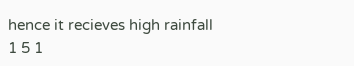hence it recieves high rainfall
1 5 1